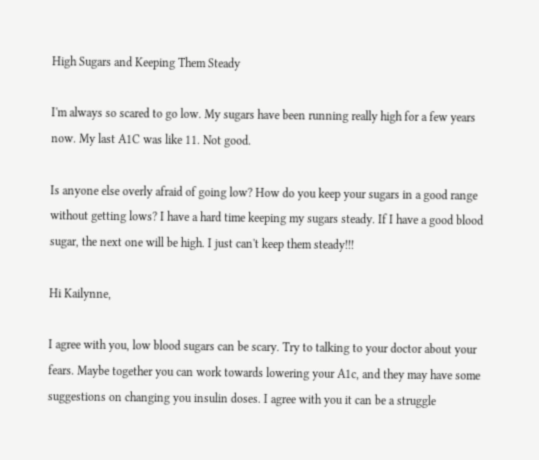High Sugars and Keeping Them Steady

I'm always so scared to go low. My sugars have been running really high for a few years now. My last A1C was like 11. Not good.

Is anyone else overly afraid of going low? How do you keep your sugars in a good range without getting lows? I have a hard time keeping my sugars steady. If I have a good blood sugar, the next one will be high. I just can't keep them steady!!!

Hi Kailynne,

I agree with you, low blood sugars can be scary. Try to talking to your doctor about your fears. Maybe together you can work towards lowering your A1c, and they may have some suggestions on changing you insulin doses. I agree with you it can be a struggle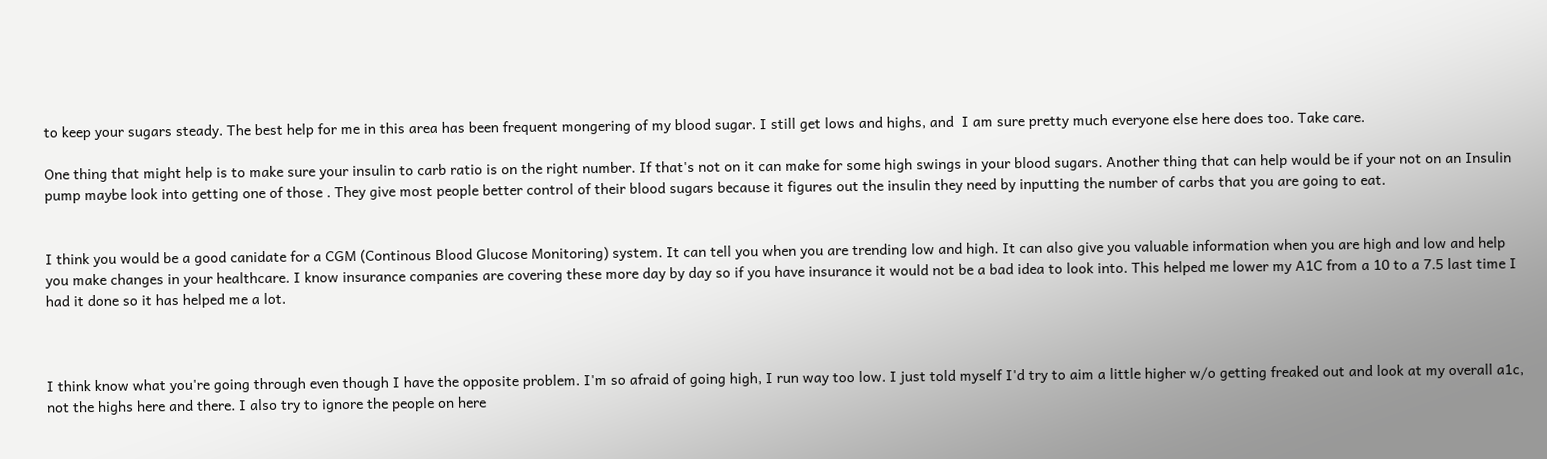to keep your sugars steady. The best help for me in this area has been frequent mongering of my blood sugar. I still get lows and highs, and  I am sure pretty much everyone else here does too. Take care.

One thing that might help is to make sure your insulin to carb ratio is on the right number. If that's not on it can make for some high swings in your blood sugars. Another thing that can help would be if your not on an Insulin pump maybe look into getting one of those . They give most people better control of their blood sugars because it figures out the insulin they need by inputting the number of carbs that you are going to eat.


I think you would be a good canidate for a CGM (Continous Blood Glucose Monitoring) system. It can tell you when you are trending low and high. It can also give you valuable information when you are high and low and help you make changes in your healthcare. I know insurance companies are covering these more day by day so if you have insurance it would not be a bad idea to look into. This helped me lower my A1C from a 10 to a 7.5 last time I had it done so it has helped me a lot.



I think know what you're going through even though I have the opposite problem. I'm so afraid of going high, I run way too low. I just told myself I'd try to aim a little higher w/o getting freaked out and look at my overall a1c, not the highs here and there. I also try to ignore the people on here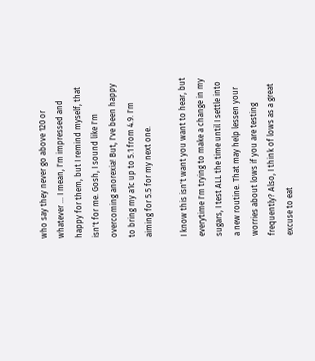who say they never go above 120 or whatever ... I mean, I'm impressed and happy for them, but I remind myself, that isn't for me. Gosh, I sound like I'm overcoming anorexia! But, I've been happy to bring my a1c up to 5.1 from 4.9. I'm aiming for 5.5 for my next one.

I know this isn't want you want to hear, but everytime I'm trying to make a change in my sugars, I test ALL the time until I settle into a new routine. That may help lessen your worries about lows if you are testing frequently? Also, I think of lows as a great excuse to eat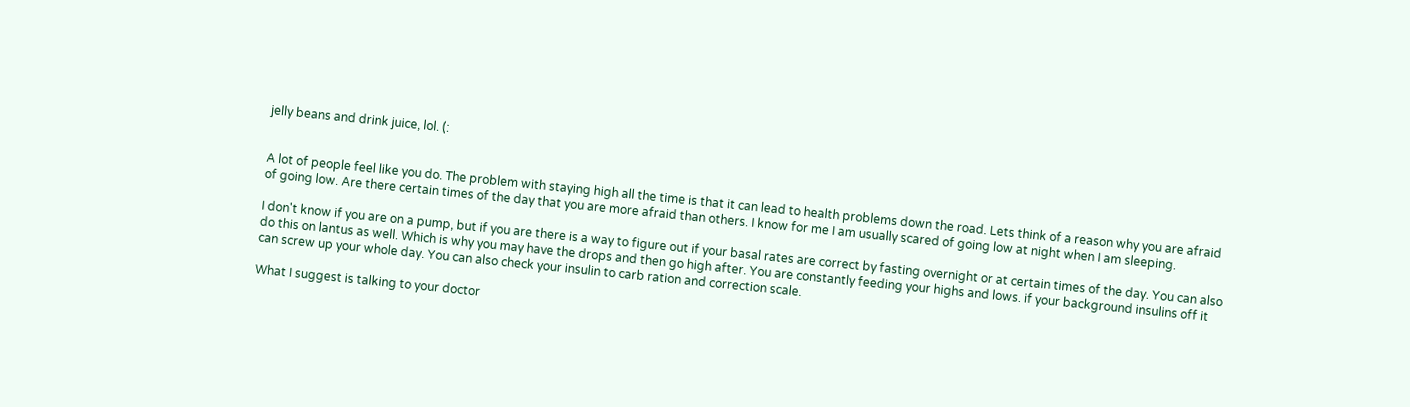jelly beans and drink juice, lol. (:


A lot of people feel like you do. The problem with staying high all the time is that it can lead to health problems down the road. Lets think of a reason why you are afraid of going low. Are there certain times of the day that you are more afraid than others. I know for me I am usually scared of going low at night when I am sleeping.

I don't know if you are on a pump, but if you are there is a way to figure out if your basal rates are correct by fasting overnight or at certain times of the day. You can also do this on lantus as well. Which is why you may have the drops and then go high after. You are constantly feeding your highs and lows. if your background insulins off it can screw up your whole day. You can also check your insulin to carb ration and correction scale.

What I suggest is talking to your doctor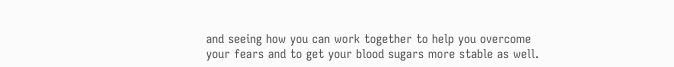and seeing how you can work together to help you overcome your fears and to get your blood sugars more stable as well.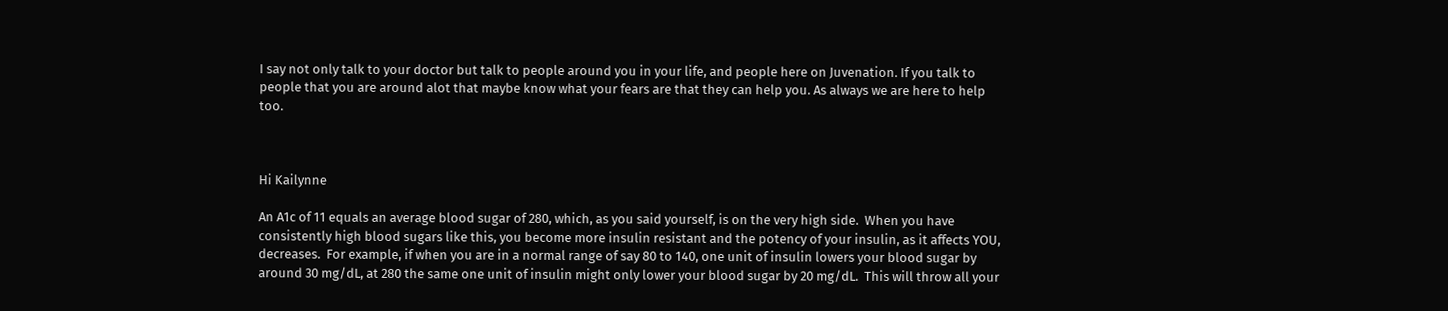I say not only talk to your doctor but talk to people around you in your life, and people here on Juvenation. If you talk to people that you are around alot that maybe know what your fears are that they can help you. As always we are here to help too.



Hi Kailynne

An A1c of 11 equals an average blood sugar of 280, which, as you said yourself, is on the very high side.  When you have consistently high blood sugars like this, you become more insulin resistant and the potency of your insulin, as it affects YOU, decreases.  For example, if when you are in a normal range of say 80 to 140, one unit of insulin lowers your blood sugar by around 30 mg/dL, at 280 the same one unit of insulin might only lower your blood sugar by 20 mg/dL.  This will throw all your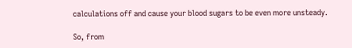calculations off and cause your blood sugars to be even more unsteady.

So, from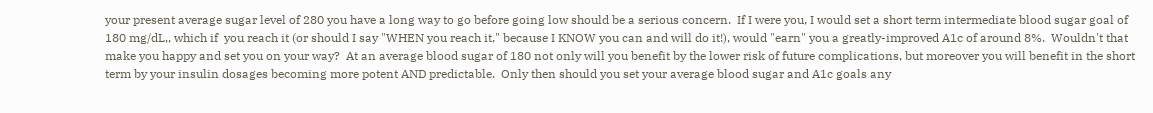your present average sugar level of 280 you have a long way to go before going low should be a serious concern.  If I were you, I would set a short term intermediate blood sugar goal of 180 mg/dL,, which if  you reach it (or should I say "WHEN you reach it," because I KNOW you can and will do it!), would "earn" you a greatly-improved A1c of around 8%.  Wouldn't that make you happy and set you on your way?  At an average blood sugar of 180 not only will you benefit by the lower risk of future complications, but moreover you will benefit in the short term by your insulin dosages becoming more potent AND predictable.  Only then should you set your average blood sugar and A1c goals any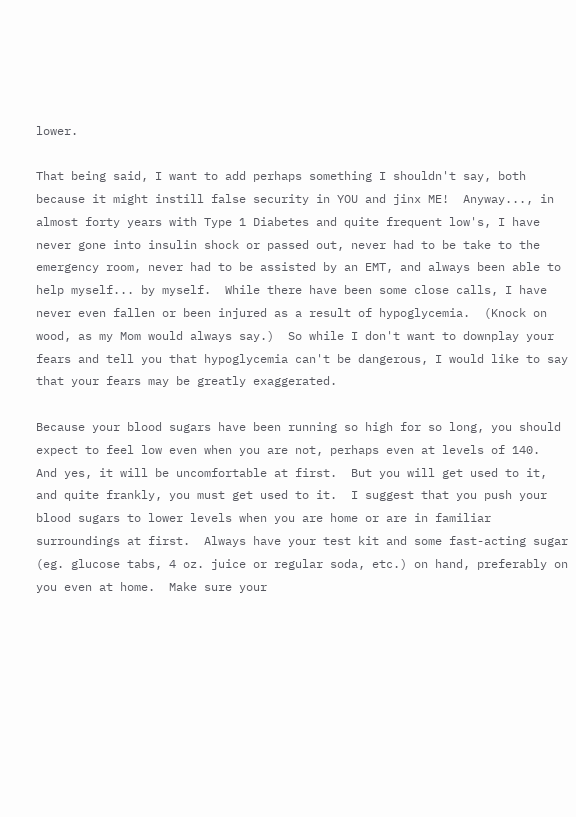lower.

That being said, I want to add perhaps something I shouldn't say, both because it might instill false security in YOU and jinx ME!  Anyway..., in almost forty years with Type 1 Diabetes and quite frequent low's, I have never gone into insulin shock or passed out, never had to be take to the emergency room, never had to be assisted by an EMT, and always been able to help myself... by myself.  While there have been some close calls, I have never even fallen or been injured as a result of hypoglycemia.  (Knock on wood, as my Mom would always say.)  So while I don't want to downplay your fears and tell you that hypoglycemia can't be dangerous, I would like to say that your fears may be greatly exaggerated.

Because your blood sugars have been running so high for so long, you should expect to feel low even when you are not, perhaps even at levels of 140.  And yes, it will be uncomfortable at first.  But you will get used to it, and quite frankly, you must get used to it.  I suggest that you push your blood sugars to lower levels when you are home or are in familiar surroundings at first.  Always have your test kit and some fast-acting sugar (eg. glucose tabs, 4 oz. juice or regular soda, etc.) on hand, preferably on you even at home.  Make sure your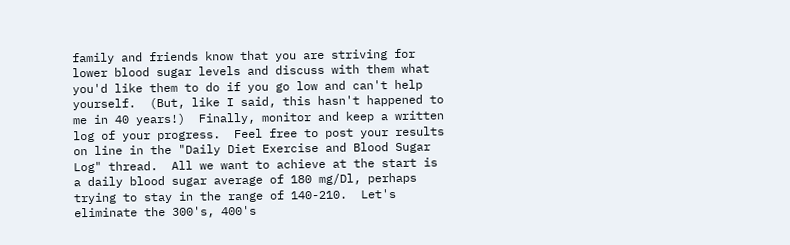family and friends know that you are striving for lower blood sugar levels and discuss with them what you'd like them to do if you go low and can't help yourself.  (But, like I said, this hasn't happened to me in 40 years!)  Finally, monitor and keep a written log of your progress.  Feel free to post your results on line in the "Daily Diet Exercise and Blood Sugar Log" thread.  All we want to achieve at the start is a daily blood sugar average of 180 mg/Dl, perhaps trying to stay in the range of 140-210.  Let's eliminate the 300's, 400's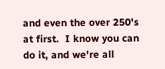and even the over 250's at first.  I know you can do it, and we're all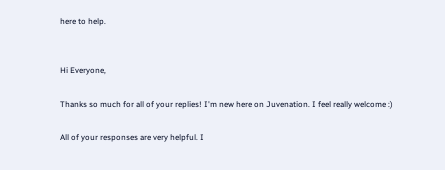here to help.


Hi Everyone,

Thanks so much for all of your replies! I'm new here on Juvenation. I feel really welcome :)

All of your responses are very helpful. I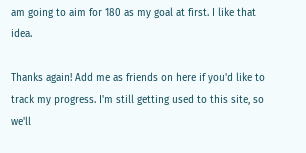am going to aim for 180 as my goal at first. I like that idea.

Thanks again! Add me as friends on here if you'd like to track my progress. I'm still getting used to this site, so we'll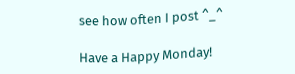see how often I post ^_^

Have a Happy Monday!